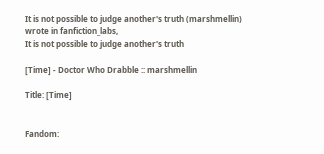It is not possible to judge another's truth (marshmellin) wrote in fanfiction_labs,
It is not possible to judge another's truth

[Time] - Doctor Who Drabble :: marshmellin

Title: [Time]


Fandom: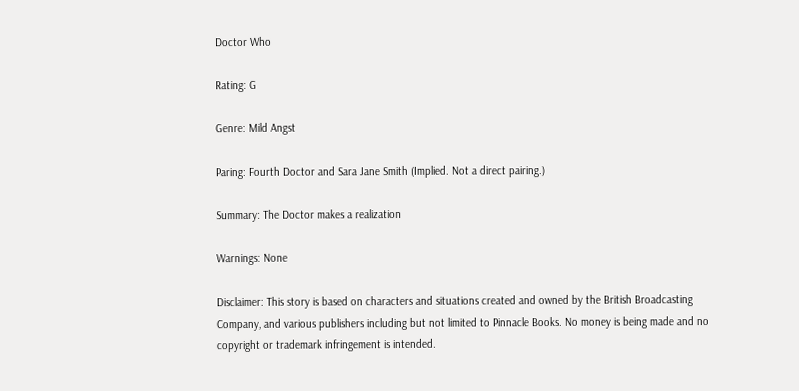Doctor Who

Rating: G

Genre: Mild Angst

Paring: Fourth Doctor and Sara Jane Smith (Implied. Not a direct pairing.)

Summary: The Doctor makes a realization

Warnings: None

Disclaimer: This story is based on characters and situations created and owned by the British Broadcasting Company, and various publishers including but not limited to Pinnacle Books. No money is being made and no copyright or trademark infringement is intended.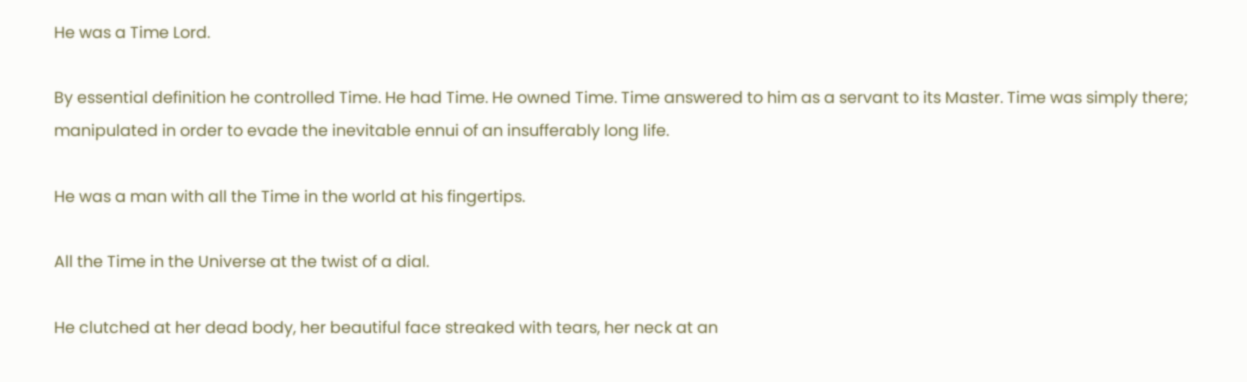He was a Time Lord.

By essential definition he controlled Time. He had Time. He owned Time. Time answered to him as a servant to its Master. Time was simply there; manipulated in order to evade the inevitable ennui of an insufferably long life.

He was a man with all the Time in the world at his fingertips.

All the Time in the Universe at the twist of a dial.

He clutched at her dead body, her beautiful face streaked with tears, her neck at an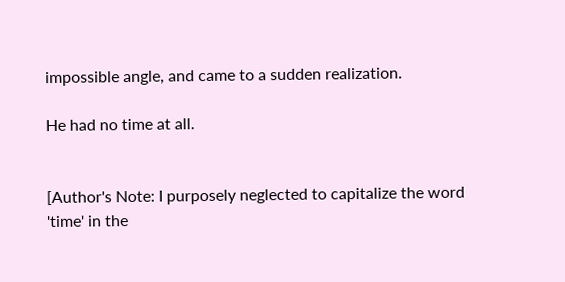impossible angle, and came to a sudden realization.

He had no time at all.


[Author's Note: I purposely neglected to capitalize the word 'time' in the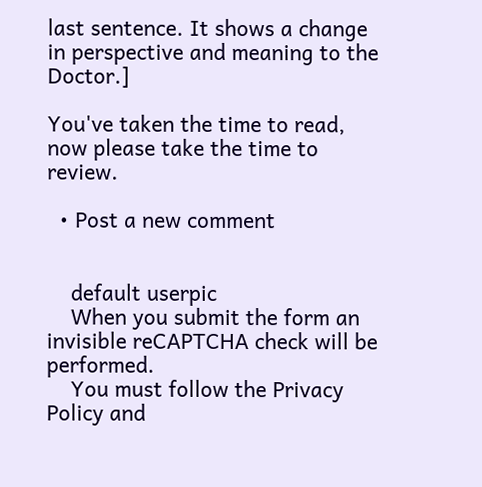last sentence. It shows a change in perspective and meaning to the Doctor.]

You've taken the time to read, now please take the time to review.

  • Post a new comment


    default userpic
    When you submit the form an invisible reCAPTCHA check will be performed.
    You must follow the Privacy Policy and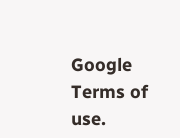Google Terms of use.